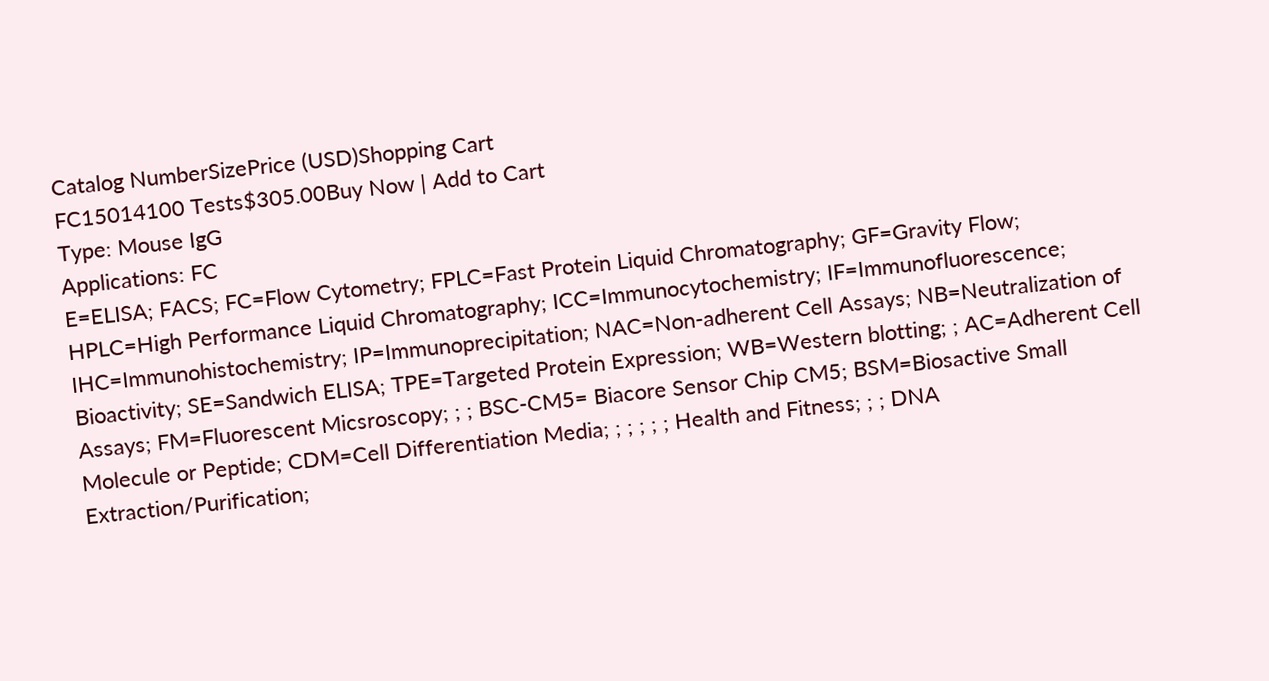Catalog NumberSizePrice (USD)Shopping Cart
FC15014100 Tests$305.00Buy Now | Add to Cart
Type: Mouse IgG
Applications: FC
E=ELISA; FACS; FC=Flow Cytometry; FPLC=Fast Protein Liquid Chromatography; GF=Gravity Flow; HPLC=High Performance Liquid Chromatography; ICC=Immunocytochemistry; IF=Immunofluorescence; IHC=Immunohistochemistry; IP=Immunoprecipitation; NAC=Non-adherent Cell Assays; NB=Neutralization of Bioactivity; SE=Sandwich ELISA; TPE=Targeted Protein Expression; WB=Western blotting; ; AC=Adherent Cell Assays; FM=Fluorescent Micsroscopy; ; ; BSC-CM5= Biacore Sensor Chip CM5; BSM=Biosactive Small Molecule or Peptide; CDM=Cell Differentiation Media; ; ; ; ; ; Health and Fitness; ; ; DNA Extraction/Purification;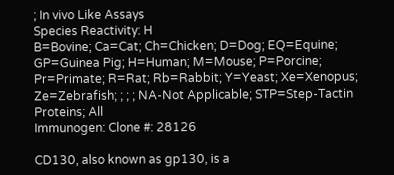; In vivo Like Assays
Species Reactivity: H
B=Bovine; Ca=Cat; Ch=Chicken; D=Dog; EQ=Equine; GP=Guinea Pig; H=Human; M=Mouse; P=Porcine; Pr=Primate; R=Rat; Rb=Rabbit; Y=Yeast; Xe=Xenopus; Ze=Zebrafish; ; ; ; NA-Not Applicable; STP=Step-Tactin Proteins; All
Immunogen: Clone #: 28126

CD130, also known as gp130, is a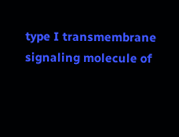type I transmembrane signaling molecule of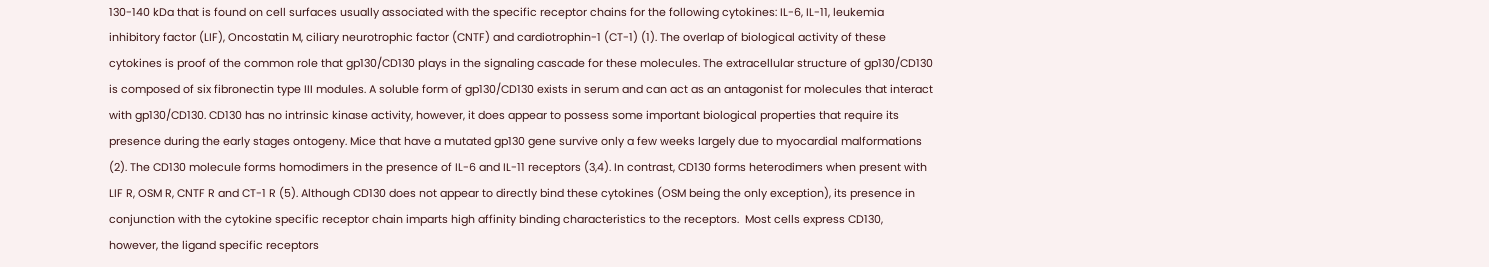130-140 kDa that is found on cell surfaces usually associated with the specific receptor chains for the following cytokines: IL-6, IL-11, leukemia inhibitory factor (LIF), Oncostatin M, ciliary neurotrophic factor (CNTF) and cardiotrophin-1 (CT-1) (1). The overlap of biological activity of these cytokines is proof of the common role that gp130/CD130 plays in the signaling cascade for these molecules. The extracellular structure of gp130/CD130 is composed of six fibronectin type III modules. A soluble form of gp130/CD130 exists in serum and can act as an antagonist for molecules that interact with gp130/CD130. CD130 has no intrinsic kinase activity, however, it does appear to possess some important biological properties that require its presence during the early stages ontogeny. Mice that have a mutated gp130 gene survive only a few weeks largely due to myocardial malformations (2). The CD130 molecule forms homodimers in the presence of IL-6 and IL-11 receptors (3,4). In contrast, CD130 forms heterodimers when present with LIF R, OSM R, CNTF R and CT-1 R (5). Although CD130 does not appear to directly bind these cytokines (OSM being the only exception), its presence in conjunction with the cytokine specific receptor chain imparts high affinity binding characteristics to the receptors.  Most cells express CD130, however, the ligand specific receptors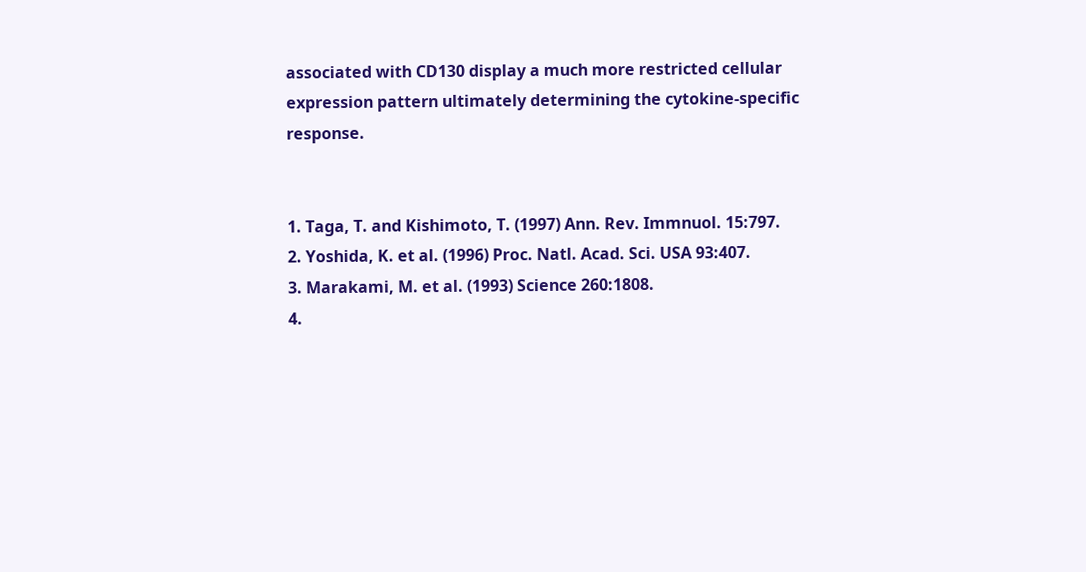associated with CD130 display a much more restricted cellular expression pattern ultimately determining the cytokine-specific response.


1. Taga, T. and Kishimoto, T. (1997) Ann. Rev. Immnuol. 15:797.
2. Yoshida, K. et al. (1996) Proc. Natl. Acad. Sci. USA 93:407.
3. Marakami, M. et al. (1993) Science 260:1808.
4.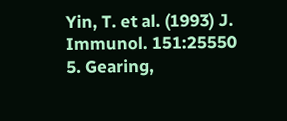Yin, T. et al. (1993) J. Immunol. 151:25550
5. Gearing,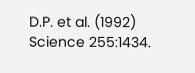D.P. et al. (1992) Science 255:1434.